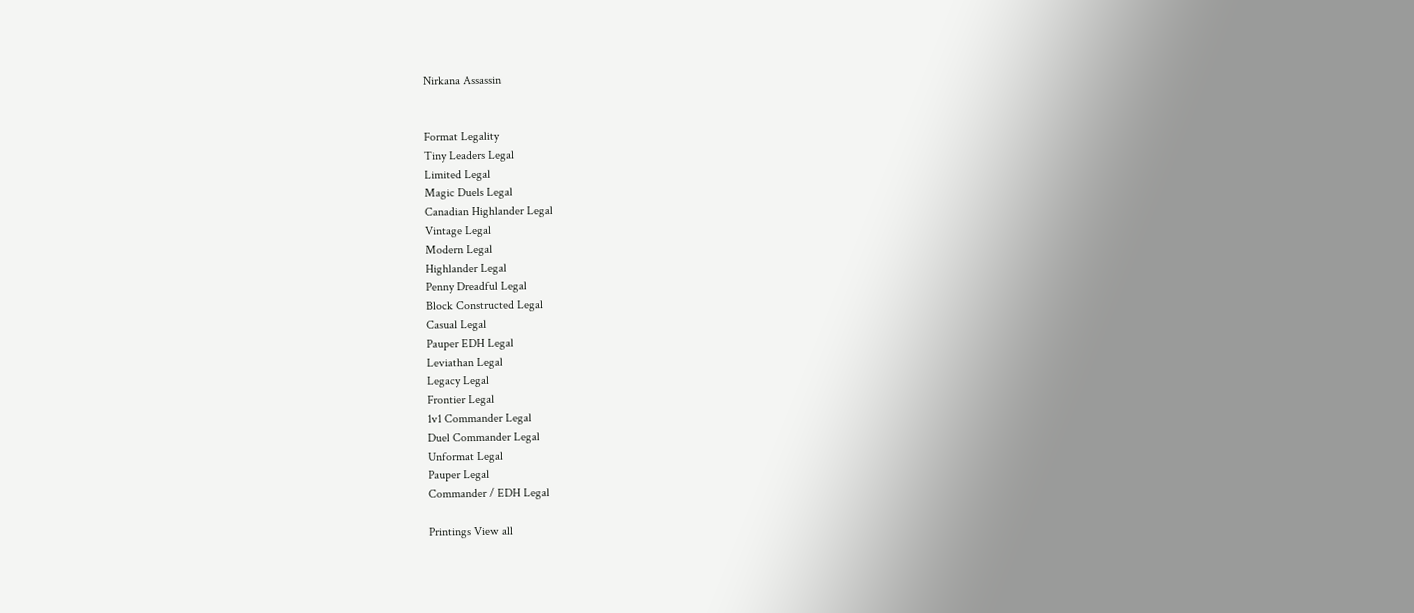Nirkana Assassin


Format Legality
Tiny Leaders Legal
Limited Legal
Magic Duels Legal
Canadian Highlander Legal
Vintage Legal
Modern Legal
Highlander Legal
Penny Dreadful Legal
Block Constructed Legal
Casual Legal
Pauper EDH Legal
Leviathan Legal
Legacy Legal
Frontier Legal
1v1 Commander Legal
Duel Commander Legal
Unformat Legal
Pauper Legal
Commander / EDH Legal

Printings View all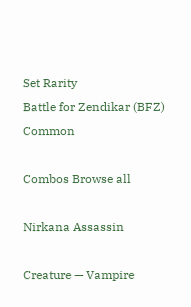Set Rarity
Battle for Zendikar (BFZ) Common

Combos Browse all

Nirkana Assassin

Creature — Vampire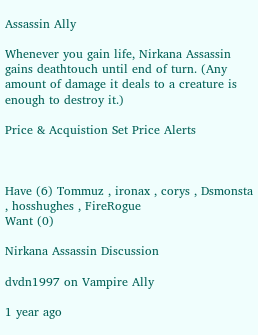Assassin Ally

Whenever you gain life, Nirkana Assassin gains deathtouch until end of turn. (Any amount of damage it deals to a creature is enough to destroy it.)

Price & Acquistion Set Price Alerts



Have (6) Tommuz , ironax , corys , Dsmonsta , hosshughes , FireRogue
Want (0)

Nirkana Assassin Discussion

dvdn1997 on Vampire Ally

1 year ago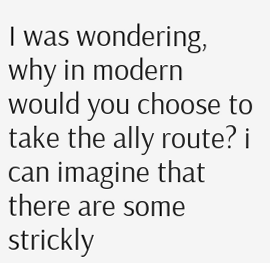I was wondering, why in modern would you choose to take the ally route? i can imagine that there are some strickly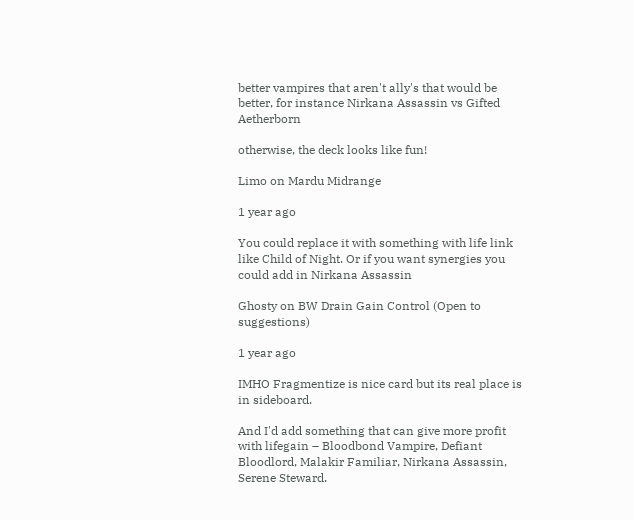better vampires that aren't ally's that would be better, for instance Nirkana Assassin vs Gifted Aetherborn

otherwise, the deck looks like fun!

Limo on Mardu Midrange

1 year ago

You could replace it with something with life link like Child of Night. Or if you want synergies you could add in Nirkana Assassin

Ghosty on BW Drain Gain Control (Open to suggestions)

1 year ago

IMHO Fragmentize is nice card but its real place is in sideboard.

And I'd add something that can give more profit with lifegain – Bloodbond Vampire, Defiant Bloodlord, Malakir Familiar, Nirkana Assassin, Serene Steward.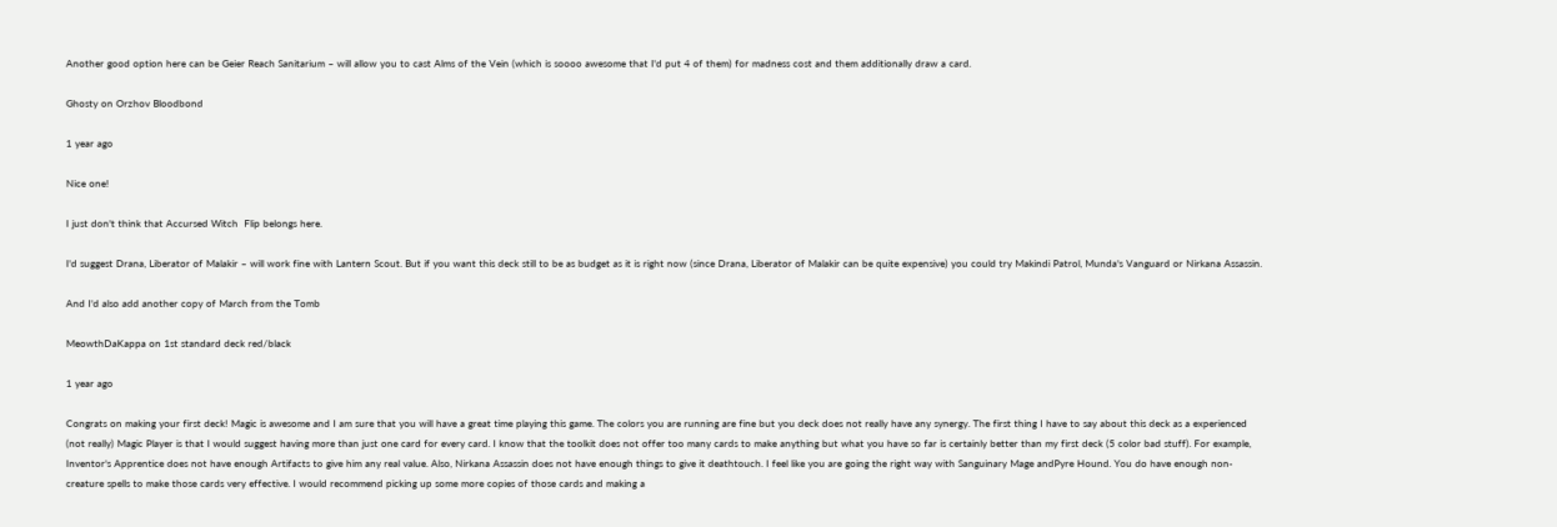Another good option here can be Geier Reach Sanitarium – will allow you to cast Alms of the Vein (which is soooo awesome that I'd put 4 of them) for madness cost and them additionally draw a card.

Ghosty on Orzhov Bloodbond

1 year ago

Nice one!

I just don't think that Accursed Witch  Flip belongs here.

I'd suggest Drana, Liberator of Malakir – will work fine with Lantern Scout. But if you want this deck still to be as budget as it is right now (since Drana, Liberator of Malakir can be quite expensive) you could try Makindi Patrol, Munda's Vanguard or Nirkana Assassin.

And I'd also add another copy of March from the Tomb

MeowthDaKappa on 1st standard deck red/black

1 year ago

Congrats on making your first deck! Magic is awesome and I am sure that you will have a great time playing this game. The colors you are running are fine but you deck does not really have any synergy. The first thing I have to say about this deck as a experienced (not really) Magic Player is that I would suggest having more than just one card for every card. I know that the toolkit does not offer too many cards to make anything but what you have so far is certainly better than my first deck (5 color bad stuff). For example, Inventor's Apprentice does not have enough Artifacts to give him any real value. Also, Nirkana Assassin does not have enough things to give it deathtouch. I feel like you are going the right way with Sanguinary Mage andPyre Hound. You do have enough non-creature spells to make those cards very effective. I would recommend picking up some more copies of those cards and making a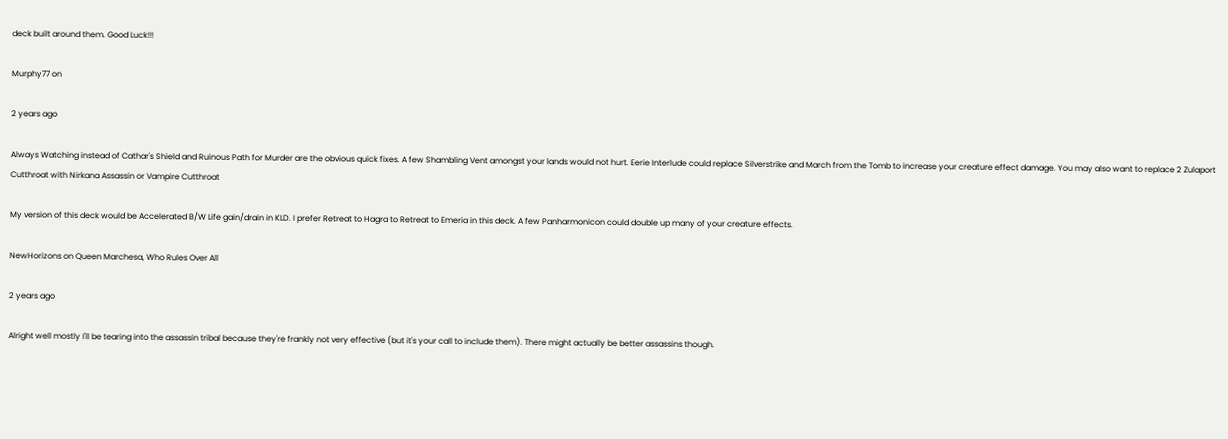deck built around them. Good Luck!!!

Murphy77 on

2 years ago

Always Watching instead of Cathar's Shield and Ruinous Path for Murder are the obvious quick fixes. A few Shambling Vent amongst your lands would not hurt. Eerie Interlude could replace Silverstrike and March from the Tomb to increase your creature effect damage. You may also want to replace 2 Zulaport Cutthroat with Nirkana Assassin or Vampire Cutthroat

My version of this deck would be Accelerated B/W Life gain/drain in KLD. I prefer Retreat to Hagra to Retreat to Emeria in this deck. A few Panharmonicon could double up many of your creature effects.

NewHorizons on Queen Marchesa, Who Rules Over All

2 years ago

Alright well mostly I'll be tearing into the assassin tribal because they're frankly not very effective (but it's your call to include them). There might actually be better assassins though.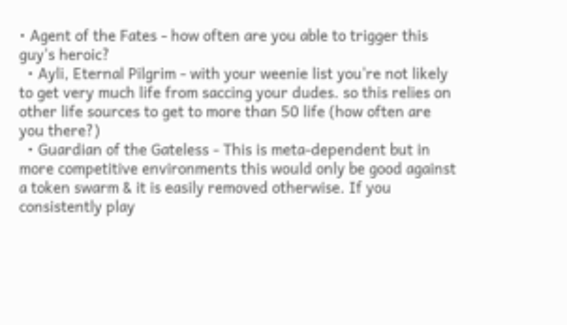• Agent of the Fates - how often are you able to trigger this guy's heroic?
  • Ayli, Eternal Pilgrim - with your weenie list you're not likely to get very much life from saccing your dudes. so this relies on other life sources to get to more than 50 life (how often are you there?)
  • Guardian of the Gateless - This is meta-dependent but in more competitive environments this would only be good against a token swarm & it is easily removed otherwise. If you consistently play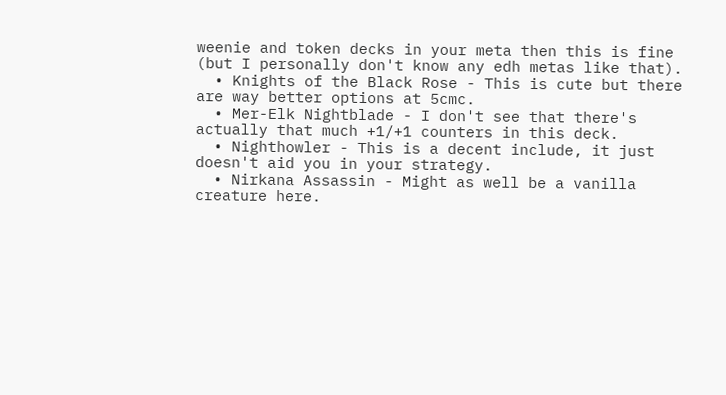weenie and token decks in your meta then this is fine (but I personally don't know any edh metas like that).
  • Knights of the Black Rose - This is cute but there are way better options at 5cmc.
  • Mer-Elk Nightblade - I don't see that there's actually that much +1/+1 counters in this deck.
  • Nighthowler - This is a decent include, it just doesn't aid you in your strategy.
  • Nirkana Assassin - Might as well be a vanilla creature here.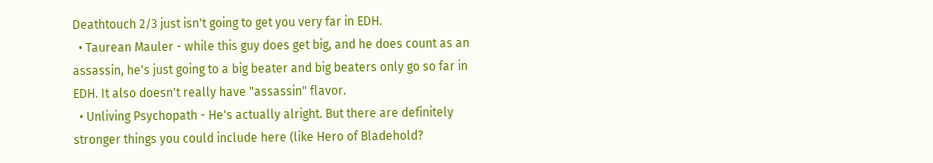Deathtouch 2/3 just isn't going to get you very far in EDH.
  • Taurean Mauler - while this guy does get big, and he does count as an assassin, he's just going to a big beater and big beaters only go so far in EDH. It also doesn't really have "assassin" flavor.
  • Unliving Psychopath - He's actually alright. But there are definitely stronger things you could include here (like Hero of Bladehold?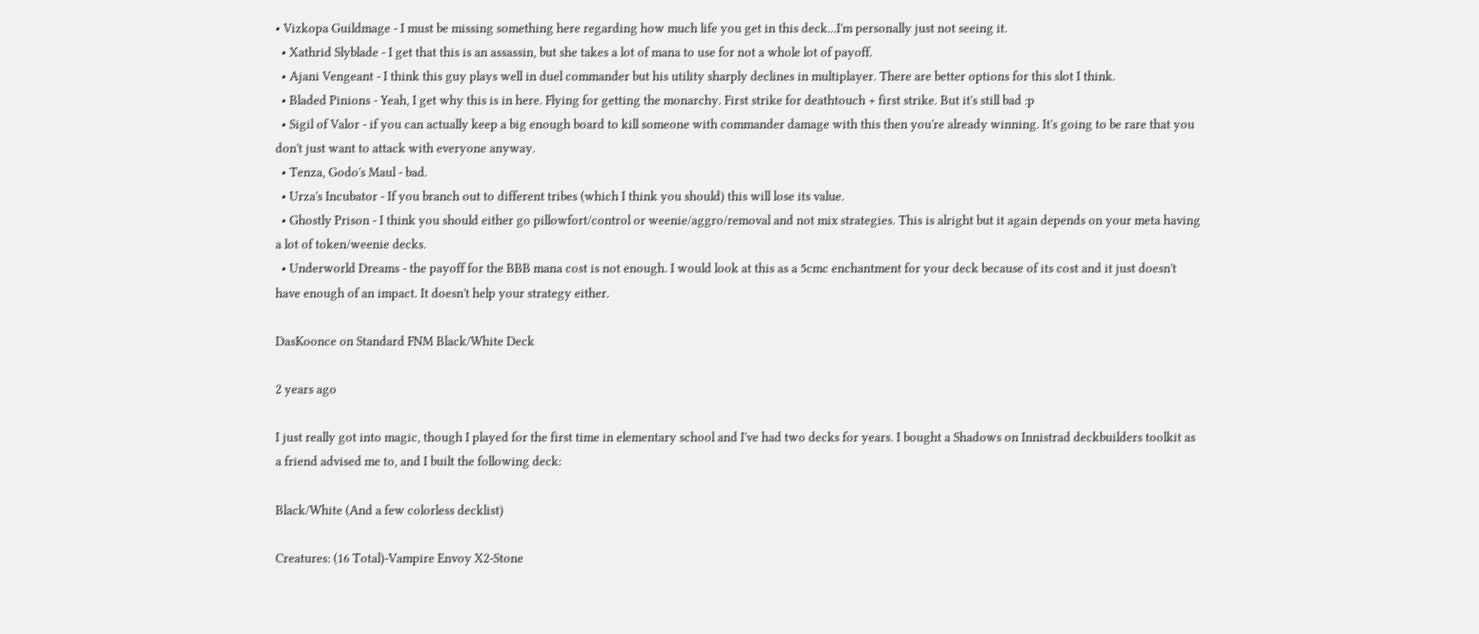• Vizkopa Guildmage - I must be missing something here regarding how much life you get in this deck...I'm personally just not seeing it.
  • Xathrid Slyblade - I get that this is an assassin, but she takes a lot of mana to use for not a whole lot of payoff.
  • Ajani Vengeant - I think this guy plays well in duel commander but his utility sharply declines in multiplayer. There are better options for this slot I think.
  • Bladed Pinions - Yeah, I get why this is in here. Flying for getting the monarchy. First strike for deathtouch + first strike. But it's still bad :p
  • Sigil of Valor - if you can actually keep a big enough board to kill someone with commander damage with this then you're already winning. It's going to be rare that you don't just want to attack with everyone anyway.
  • Tenza, Godo's Maul - bad.
  • Urza's Incubator - If you branch out to different tribes (which I think you should) this will lose its value.
  • Ghostly Prison - I think you should either go pillowfort/control or weenie/aggro/removal and not mix strategies. This is alright but it again depends on your meta having a lot of token/weenie decks.
  • Underworld Dreams - the payoff for the BBB mana cost is not enough. I would look at this as a 5cmc enchantment for your deck because of its cost and it just doesn't have enough of an impact. It doesn't help your strategy either.

DasKoonce on Standard FNM Black/White Deck

2 years ago

I just really got into magic, though I played for the first time in elementary school and I've had two decks for years. I bought a Shadows on Innistrad deckbuilders toolkit as a friend advised me to, and I built the following deck:

Black/White (And a few colorless decklist)

Creatures: (16 Total)-Vampire Envoy X2-Stone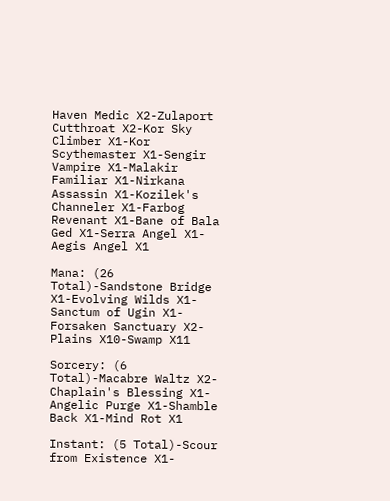Haven Medic X2-Zulaport Cutthroat X2-Kor Sky Climber X1-Kor Scythemaster X1-Sengir Vampire X1-Malakir Familiar X1-Nirkana Assassin X1-Kozilek's Channeler X1-Farbog Revenant X1-Bane of Bala Ged X1-Serra Angel X1-Aegis Angel X1

Mana: (26 Total)-Sandstone Bridge X1-Evolving Wilds X1-Sanctum of Ugin X1-Forsaken Sanctuary X2-Plains X10-Swamp X11

Sorcery: (6 Total)-Macabre Waltz X2-Chaplain's Blessing X1-Angelic Purge X1-Shamble Back X1-Mind Rot X1

Instant: (5 Total)-Scour from Existence X1-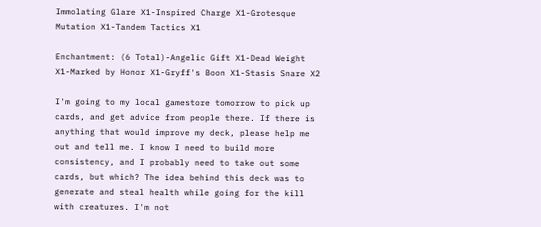Immolating Glare X1-Inspired Charge X1-Grotesque Mutation X1-Tandem Tactics X1

Enchantment: (6 Total)-Angelic Gift X1-Dead Weight X1-Marked by Honor X1-Gryff's Boon X1-Stasis Snare X2

I'm going to my local gamestore tomorrow to pick up cards, and get advice from people there. If there is anything that would improve my deck, please help me out and tell me. I know I need to build more consistency, and I probably need to take out some cards, but which? The idea behind this deck was to generate and steal health while going for the kill with creatures. I'm not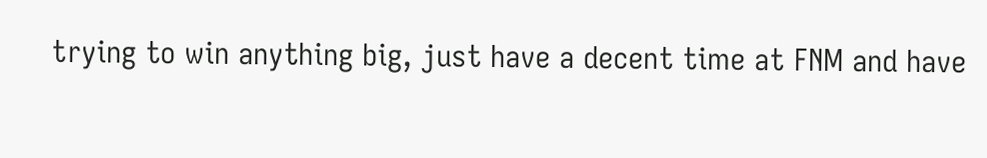trying to win anything big, just have a decent time at FNM and have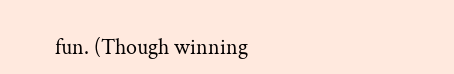fun. (Though winning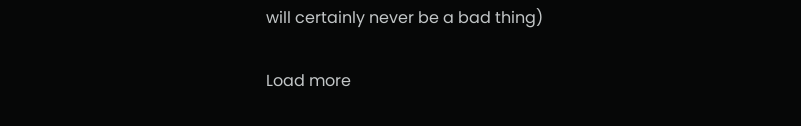will certainly never be a bad thing)

Load more